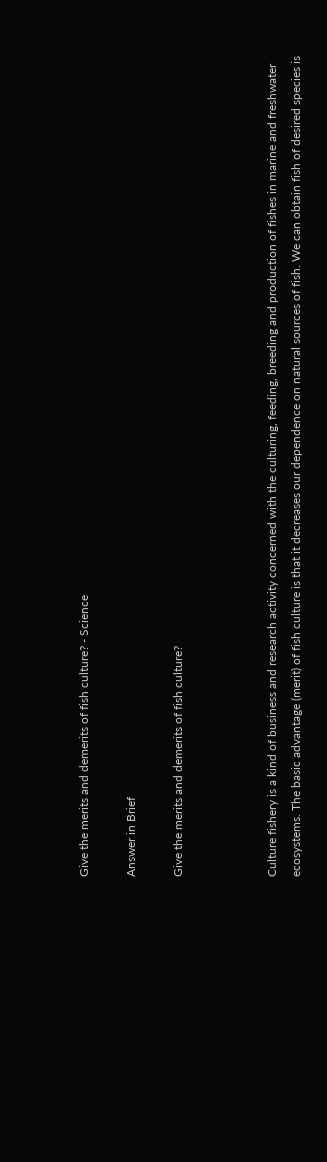Give the merits and demerits of fish culture? - Science

Answer in Brief

Give the merits and demerits of fish culture?



Culture fishery is a kind of business and research activity concerned with the culturing, feeding, breeding and production of fishes in marine and freshwater ecosystems. The basic advantage (merit) of fish culture is that it decreases our dependence on natural sources of fish. We can obtain fish of desired species is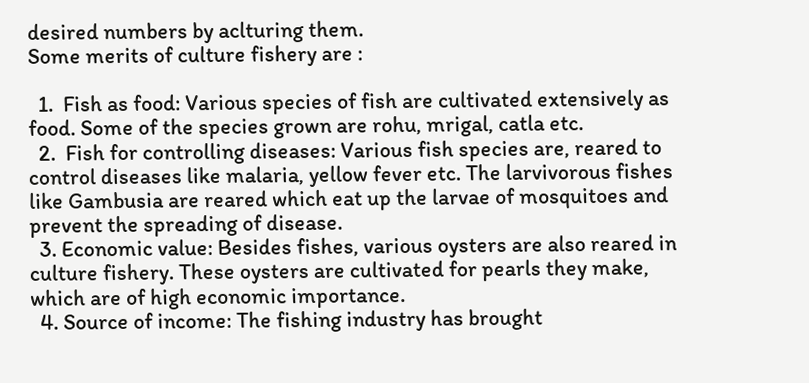desired numbers by aclturing them.
Some merits of culture fishery are :

  1.  Fish as food: Various species of fish are cultivated extensively as food. Some of the species grown are rohu, mrigal, catla etc.
  2.  Fish for controlling diseases: Various fish species are, reared to control diseases like malaria, yellow fever etc. The larvivorous fishes like Gambusia are reared which eat up the larvae of mosquitoes and prevent the spreading of disease.
  3. Economic value: Besides fishes, various oysters are also reared in culture fishery. These oysters are cultivated for pearls they make, which are of high economic importance.
  4. Source of income: The fishing industry has brought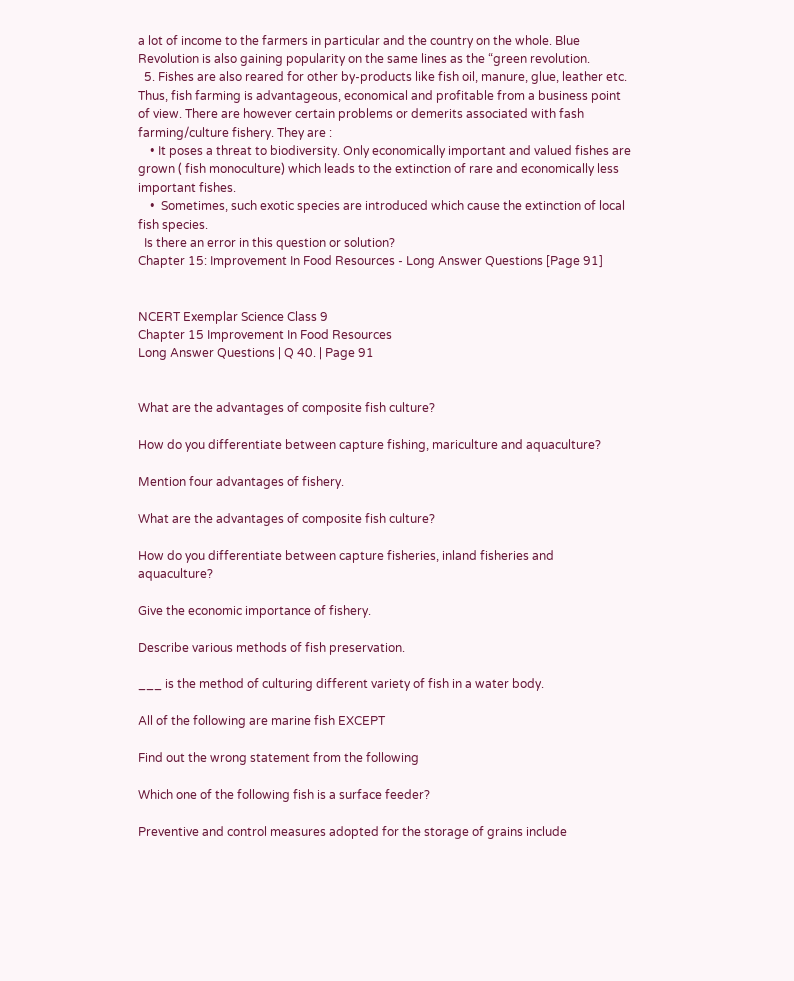a lot of income to the farmers in particular and the country on the whole. Blue Revolution is also gaining popularity on the same lines as the “green revolution.
  5. Fishes are also reared for other by-products like fish oil, manure, glue, leather etc. Thus, fish farming is advantageous, economical and profitable from a business point of view. There are however certain problems or demerits associated with fash farming/culture fishery. They are :
    • It poses a threat to biodiversity. Only economically important and valued fishes are grown ( fish monoculture) which leads to the extinction of rare and economically less important fishes.
    •  Sometimes, such exotic species are introduced which cause the extinction of local fish species.
  Is there an error in this question or solution?
Chapter 15: Improvement In Food Resources - Long Answer Questions [Page 91]


NCERT Exemplar Science Class 9
Chapter 15 Improvement In Food Resources
Long Answer Questions | Q 40. | Page 91


What are the advantages of composite fish culture?

How do you differentiate between capture fishing, mariculture and aquaculture?

Mention four advantages of fishery.

What are the advantages of composite fish culture?

How do you differentiate between capture fisheries, inland fisheries and aquaculture?

Give the economic importance of fishery.

Describe various methods of fish preservation.

___ is the method of culturing different variety of fish in a water body.

All of the following are marine fish EXCEPT

Find out the wrong statement from the following

Which one of the following fish is a surface feeder?

Preventive and control measures adopted for the storage of grains include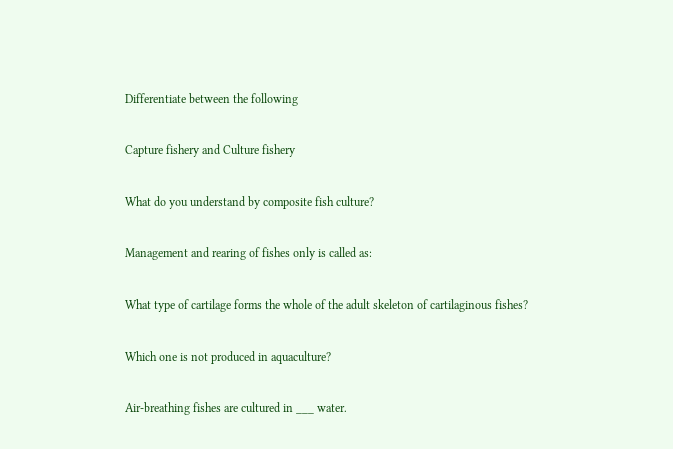Differentiate between the following

Capture fishery and Culture fishery

What do you understand by composite fish culture?

Management and rearing of fishes only is called as:

What type of cartilage forms the whole of the adult skeleton of cartilaginous fishes?

Which one is not produced in aquaculture?

Air-breathing fishes are cultured in ___ water.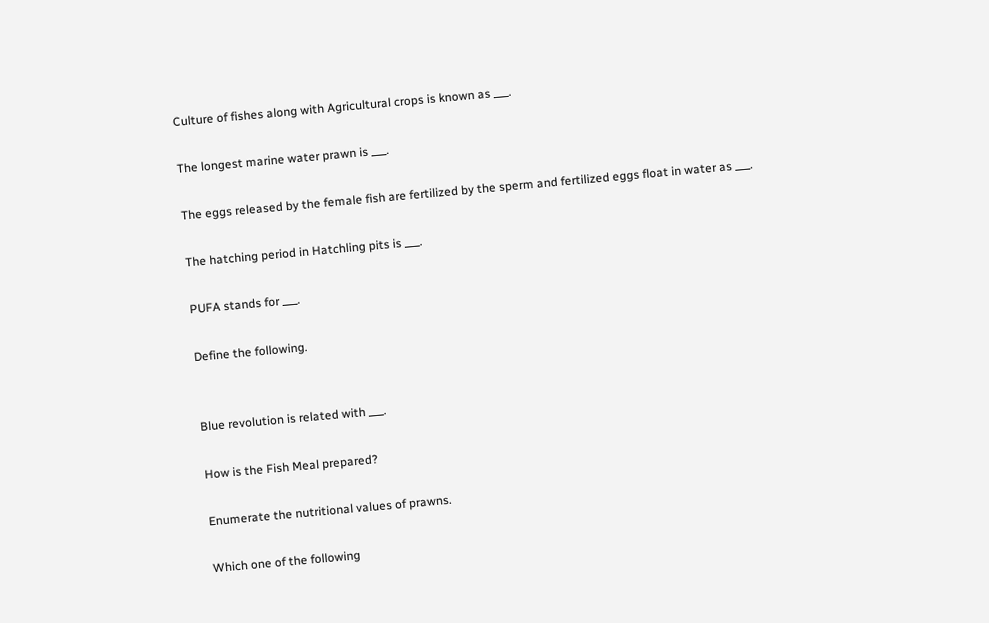Culture of fishes along with Agricultural crops is known as ___.

The longest marine water prawn is ___.

The eggs released by the female fish are fertilized by the sperm and fertilized eggs float in water as ___.

The hatching period in Hatchling pits is ___.

PUFA stands for ___.

Define the following.


Blue revolution is related with ___.

How is the Fish Meal prepared?

Enumerate the nutritional values of prawns.

Which one of the following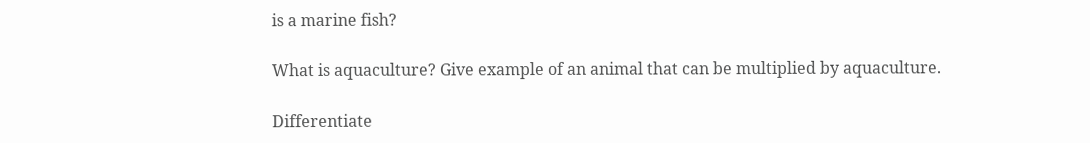is a marine fish?

What is aquaculture? Give example of an animal that can be multiplied by aquaculture.

Differentiate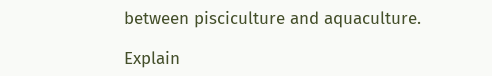between pisciculture and aquaculture.

Explain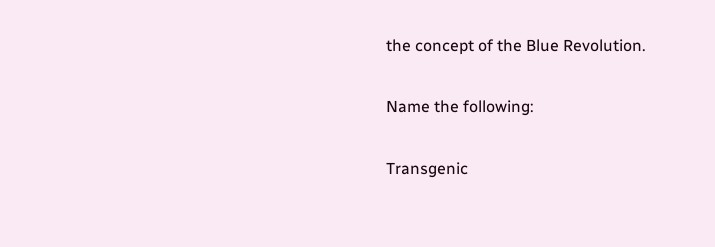the concept of the Blue Revolution.

Name the following:

Transgenic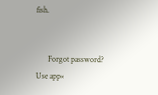fish.


      Forgot password?
Use app×